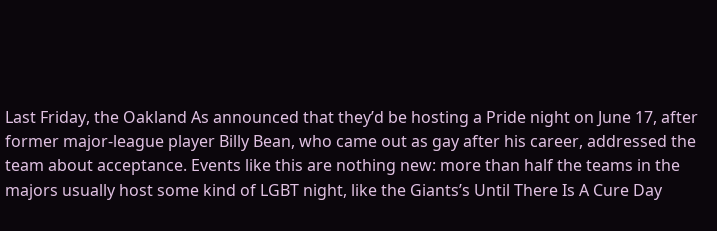Last Friday, the Oakland As announced that they’d be hosting a Pride night on June 17, after former major-league player Billy Bean, who came out as gay after his career, addressed the team about acceptance. Events like this are nothing new: more than half the teams in the majors usually host some kind of LGBT night, like the Giants’s Until There Is A Cure Day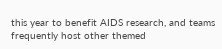this year to benefit AIDS research, and teams frequently host other themed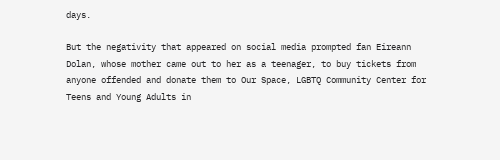days.

But the negativity that appeared on social media prompted fan Eireann Dolan, whose mother came out to her as a teenager, to buy tickets from anyone offended and donate them to Our Space, LGBTQ Community Center for Teens and Young Adults in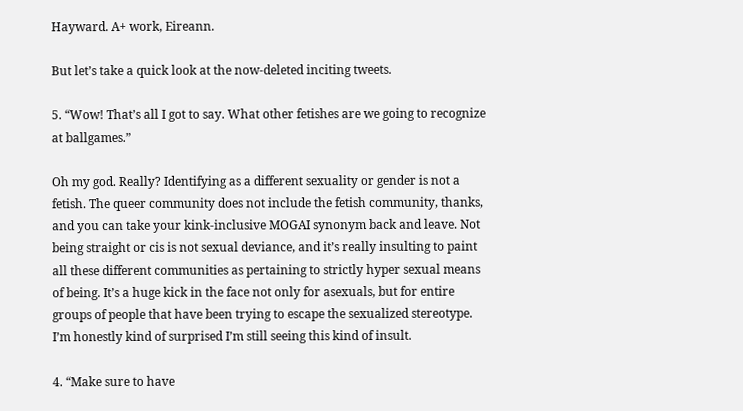Hayward. A+ work, Eireann.

But let’s take a quick look at the now-deleted inciting tweets.

5. “Wow! That’s all I got to say. What other fetishes are we going to recognize at ballgames.”

Oh my god. Really? Identifying as a different sexuality or gender is not a fetish. The queer community does not include the fetish community, thanks, and you can take your kink-inclusive MOGAI synonym back and leave. Not being straight or cis is not sexual deviance, and it’s really insulting to paint all these different communities as pertaining to strictly hyper sexual means of being. It’s a huge kick in the face not only for asexuals, but for entire groups of people that have been trying to escape the sexualized stereotype. I’m honestly kind of surprised I’m still seeing this kind of insult.

4. “Make sure to have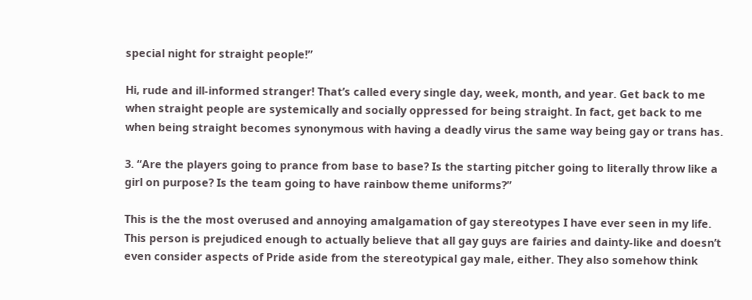special night for straight people!”

Hi, rude and ill-informed stranger! That’s called every single day, week, month, and year. Get back to me when straight people are systemically and socially oppressed for being straight. In fact, get back to me when being straight becomes synonymous with having a deadly virus the same way being gay or trans has.

3. “Are the players going to prance from base to base? Is the starting pitcher going to literally throw like a girl on purpose? Is the team going to have rainbow theme uniforms?”

This is the the most overused and annoying amalgamation of gay stereotypes I have ever seen in my life. This person is prejudiced enough to actually believe that all gay guys are fairies and dainty-like and doesn’t even consider aspects of Pride aside from the stereotypical gay male, either. They also somehow think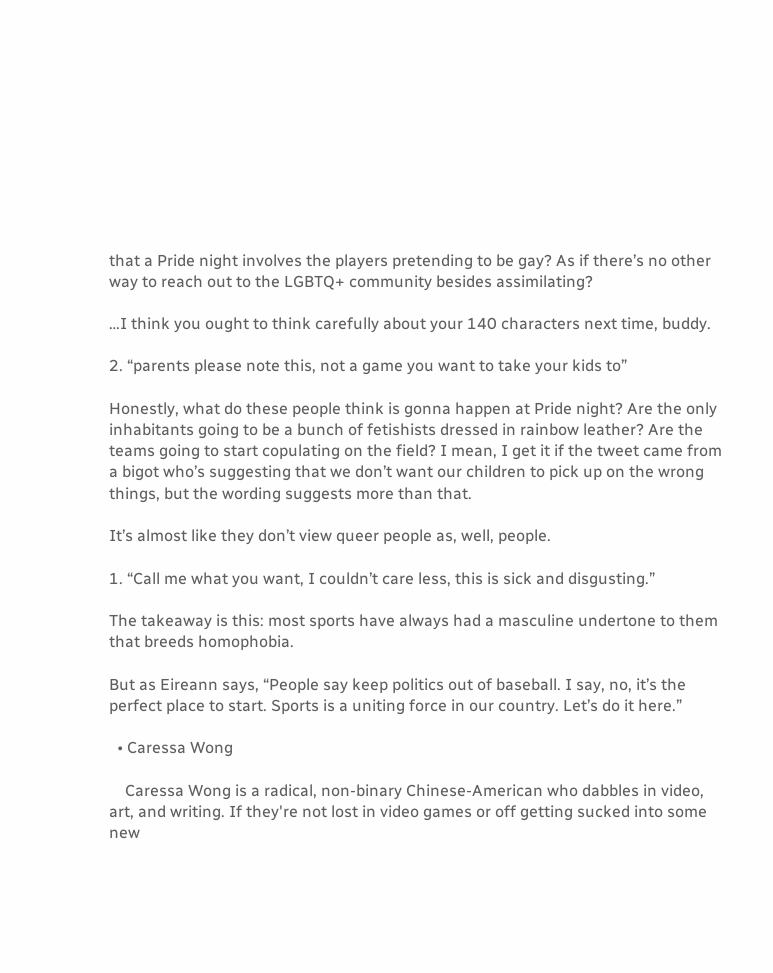that a Pride night involves the players pretending to be gay? As if there’s no other way to reach out to the LGBTQ+ community besides assimilating?

…I think you ought to think carefully about your 140 characters next time, buddy.

2. “parents please note this, not a game you want to take your kids to”

Honestly, what do these people think is gonna happen at Pride night? Are the only inhabitants going to be a bunch of fetishists dressed in rainbow leather? Are the teams going to start copulating on the field? I mean, I get it if the tweet came from a bigot who’s suggesting that we don’t want our children to pick up on the wrong things, but the wording suggests more than that.

It’s almost like they don’t view queer people as, well, people.

1. “Call me what you want, I couldn’t care less, this is sick and disgusting.”

The takeaway is this: most sports have always had a masculine undertone to them that breeds homophobia.

But as Eireann says, “People say keep politics out of baseball. I say, no, it’s the perfect place to start. Sports is a uniting force in our country. Let’s do it here.”

  • Caressa Wong

    Caressa Wong is a radical, non-binary Chinese-American who dabbles in video, art, and writing. If they're not lost in video games or off getting sucked into some new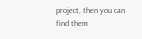project, then you can find them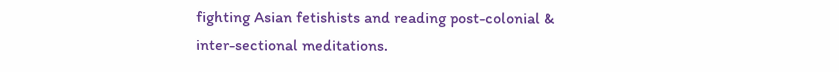fighting Asian fetishists and reading post-colonial & inter-sectional meditations.